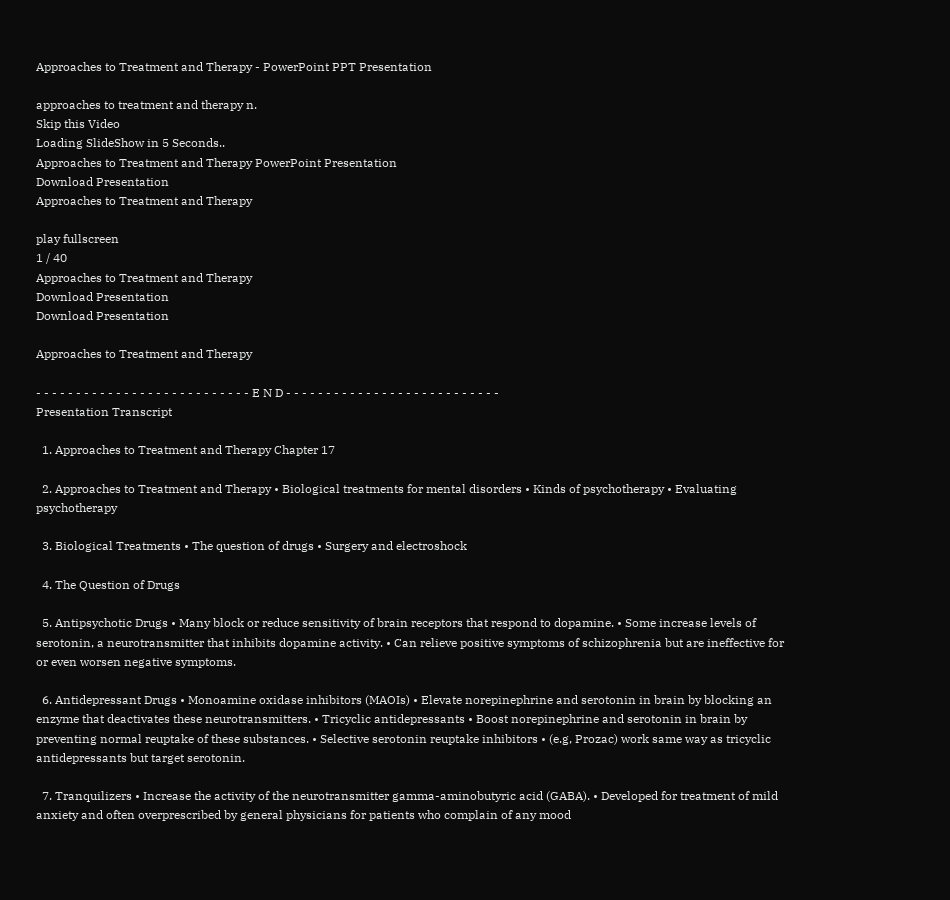Approaches to Treatment and Therapy - PowerPoint PPT Presentation

approaches to treatment and therapy n.
Skip this Video
Loading SlideShow in 5 Seconds..
Approaches to Treatment and Therapy PowerPoint Presentation
Download Presentation
Approaches to Treatment and Therapy

play fullscreen
1 / 40
Approaches to Treatment and Therapy
Download Presentation
Download Presentation

Approaches to Treatment and Therapy

- - - - - - - - - - - - - - - - - - - - - - - - - - - E N D - - - - - - - - - - - - - - - - - - - - - - - - - - -
Presentation Transcript

  1. Approaches to Treatment and Therapy Chapter 17

  2. Approaches to Treatment and Therapy • Biological treatments for mental disorders • Kinds of psychotherapy • Evaluating psychotherapy

  3. Biological Treatments • The question of drugs • Surgery and electroshock

  4. The Question of Drugs

  5. Antipsychotic Drugs • Many block or reduce sensitivity of brain receptors that respond to dopamine. • Some increase levels of serotonin, a neurotransmitter that inhibits dopamine activity. • Can relieve positive symptoms of schizophrenia but are ineffective for or even worsen negative symptoms.

  6. Antidepressant Drugs • Monoamine oxidase inhibitors (MAOIs) • Elevate norepinephrine and serotonin in brain by blocking an enzyme that deactivates these neurotransmitters. • Tricyclic antidepressants • Boost norepinephrine and serotonin in brain by preventing normal reuptake of these substances. • Selective serotonin reuptake inhibitors • (e.g, Prozac) work same way as tricyclic antidepressants but target serotonin.

  7. Tranquilizers • Increase the activity of the neurotransmitter gamma-aminobutyric acid (GABA). • Developed for treatment of mild anxiety and often overprescribed by general physicians for patients who complain of any mood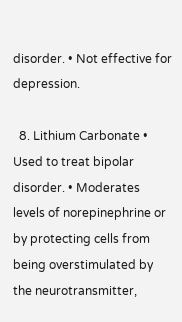disorder. • Not effective for depression.

  8. Lithium Carbonate • Used to treat bipolar disorder. • Moderates levels of norepinephrine or by protecting cells from being overstimulated by the neurotransmitter,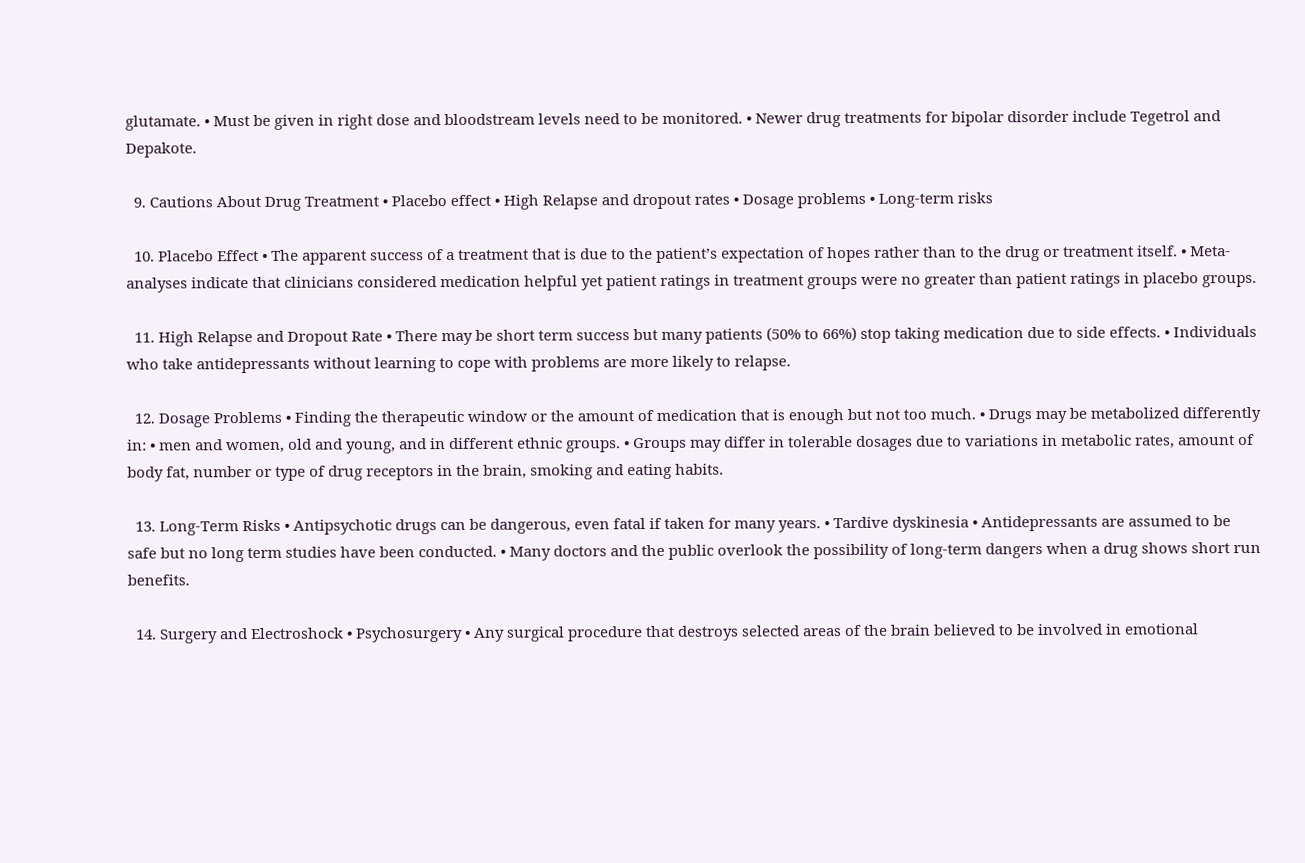glutamate. • Must be given in right dose and bloodstream levels need to be monitored. • Newer drug treatments for bipolar disorder include Tegetrol and Depakote.

  9. Cautions About Drug Treatment • Placebo effect • High Relapse and dropout rates • Dosage problems • Long-term risks

  10. Placebo Effect • The apparent success of a treatment that is due to the patient’s expectation of hopes rather than to the drug or treatment itself. • Meta-analyses indicate that clinicians considered medication helpful yet patient ratings in treatment groups were no greater than patient ratings in placebo groups.

  11. High Relapse and Dropout Rate • There may be short term success but many patients (50% to 66%) stop taking medication due to side effects. • Individuals who take antidepressants without learning to cope with problems are more likely to relapse.

  12. Dosage Problems • Finding the therapeutic window or the amount of medication that is enough but not too much. • Drugs may be metabolized differently in: • men and women, old and young, and in different ethnic groups. • Groups may differ in tolerable dosages due to variations in metabolic rates, amount of body fat, number or type of drug receptors in the brain, smoking and eating habits.

  13. Long-Term Risks • Antipsychotic drugs can be dangerous, even fatal if taken for many years. • Tardive dyskinesia • Antidepressants are assumed to be safe but no long term studies have been conducted. • Many doctors and the public overlook the possibility of long-term dangers when a drug shows short run benefits.

  14. Surgery and Electroshock • Psychosurgery • Any surgical procedure that destroys selected areas of the brain believed to be involved in emotional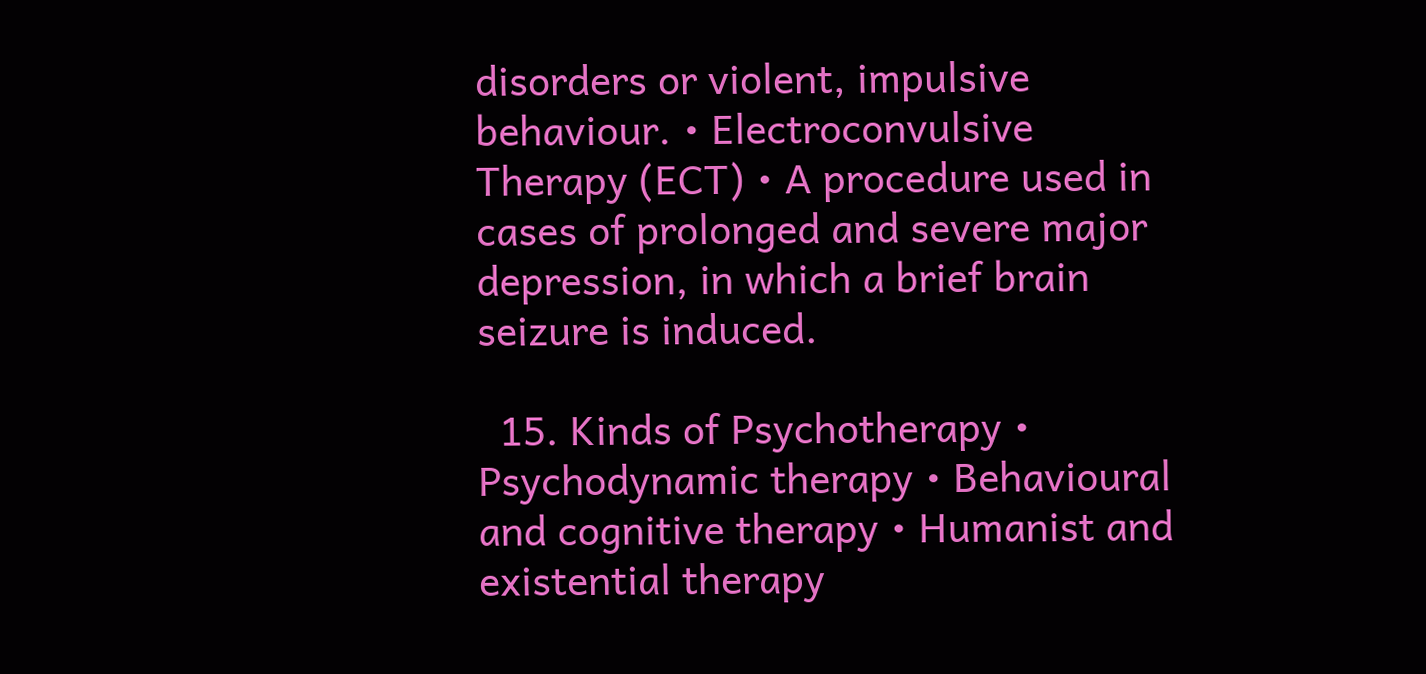disorders or violent, impulsive behaviour. • Electroconvulsive Therapy (ECT) • A procedure used in cases of prolonged and severe major depression, in which a brief brain seizure is induced.

  15. Kinds of Psychotherapy • Psychodynamic therapy • Behavioural and cognitive therapy • Humanist and existential therapy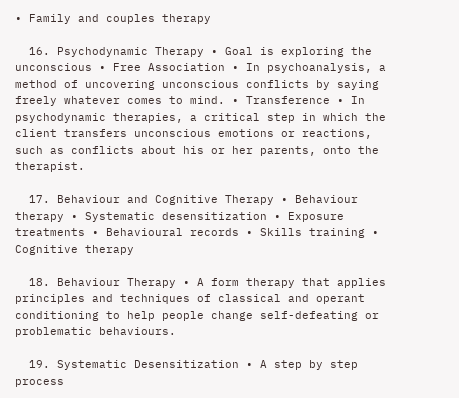• Family and couples therapy

  16. Psychodynamic Therapy • Goal is exploring the unconscious • Free Association • In psychoanalysis, a method of uncovering unconscious conflicts by saying freely whatever comes to mind. • Transference • In psychodynamic therapies, a critical step in which the client transfers unconscious emotions or reactions, such as conflicts about his or her parents, onto the therapist.

  17. Behaviour and Cognitive Therapy • Behaviour therapy • Systematic desensitization • Exposure treatments • Behavioural records • Skills training • Cognitive therapy

  18. Behaviour Therapy • A form therapy that applies principles and techniques of classical and operant conditioning to help people change self-defeating or problematic behaviours.

  19. Systematic Desensitization • A step by step process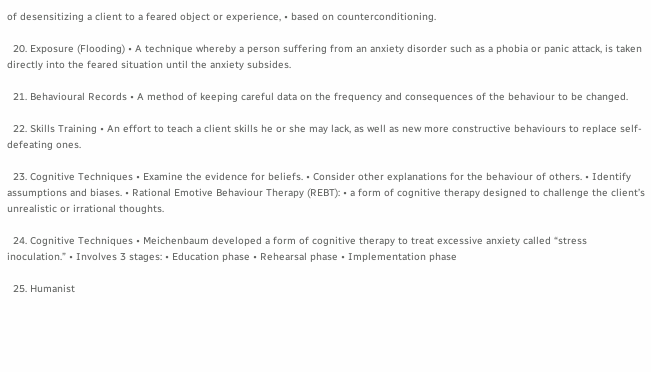of desensitizing a client to a feared object or experience, • based on counterconditioning.

  20. Exposure (Flooding) • A technique whereby a person suffering from an anxiety disorder such as a phobia or panic attack, is taken directly into the feared situation until the anxiety subsides.

  21. Behavioural Records • A method of keeping careful data on the frequency and consequences of the behaviour to be changed.

  22. Skills Training • An effort to teach a client skills he or she may lack, as well as new more constructive behaviours to replace self-defeating ones.

  23. Cognitive Techniques • Examine the evidence for beliefs. • Consider other explanations for the behaviour of others. • Identify assumptions and biases. • Rational Emotive Behaviour Therapy (REBT): • a form of cognitive therapy designed to challenge the client’s unrealistic or irrational thoughts.

  24. Cognitive Techniques • Meichenbaum developed a form of cognitive therapy to treat excessive anxiety called “stress inoculation.” • Involves 3 stages: • Education phase • Rehearsal phase • Implementation phase

  25. Humanist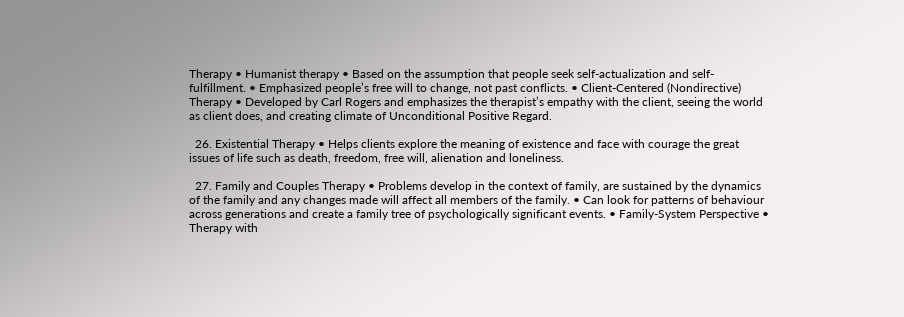Therapy • Humanist therapy • Based on the assumption that people seek self-actualization and self-fulfillment. • Emphasized people’s free will to change, not past conflicts. • Client-Centered (Nondirective) Therapy • Developed by Carl Rogers and emphasizes the therapist’s empathy with the client, seeing the world as client does, and creating climate of Unconditional Positive Regard.

  26. Existential Therapy • Helps clients explore the meaning of existence and face with courage the great issues of life such as death, freedom, free will, alienation and loneliness.

  27. Family and Couples Therapy • Problems develop in the context of family, are sustained by the dynamics of the family and any changes made will affect all members of the family. • Can look for patterns of behaviour across generations and create a family tree of psychologically significant events. • Family-System Perspective • Therapy with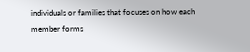individuals or families that focuses on how each member forms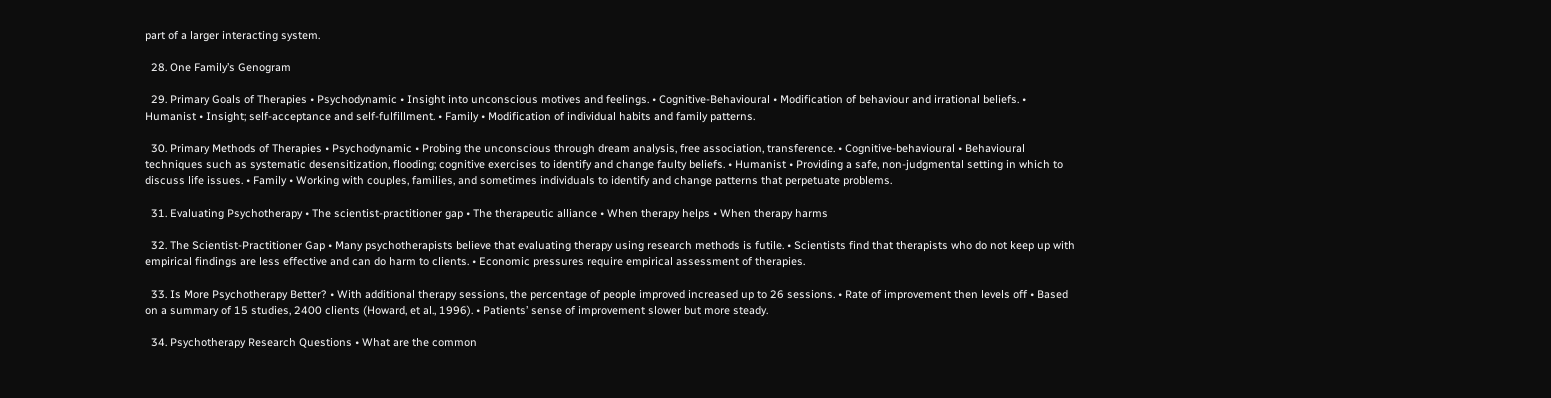part of a larger interacting system.

  28. One Family’s Genogram

  29. Primary Goals of Therapies • Psychodynamic • Insight into unconscious motives and feelings. • Cognitive-Behavioural • Modification of behaviour and irrational beliefs. • Humanist • Insight; self-acceptance and self-fulfillment. • Family • Modification of individual habits and family patterns.

  30. Primary Methods of Therapies • Psychodynamic • Probing the unconscious through dream analysis, free association, transference. • Cognitive-behavioural • Behavioural techniques such as systematic desensitization, flooding; cognitive exercises to identify and change faulty beliefs. • Humanist • Providing a safe, non-judgmental setting in which to discuss life issues. • Family • Working with couples, families, and sometimes individuals to identify and change patterns that perpetuate problems.

  31. Evaluating Psychotherapy • The scientist-practitioner gap • The therapeutic alliance • When therapy helps • When therapy harms

  32. The Scientist-Practitioner Gap • Many psychotherapists believe that evaluating therapy using research methods is futile. • Scientists find that therapists who do not keep up with empirical findings are less effective and can do harm to clients. • Economic pressures require empirical assessment of therapies.

  33. Is More Psychotherapy Better? • With additional therapy sessions, the percentage of people improved increased up to 26 sessions. • Rate of improvement then levels off • Based on a summary of 15 studies, 2400 clients (Howard, et al., 1996). • Patients’ sense of improvement slower but more steady.

  34. Psychotherapy Research Questions • What are the common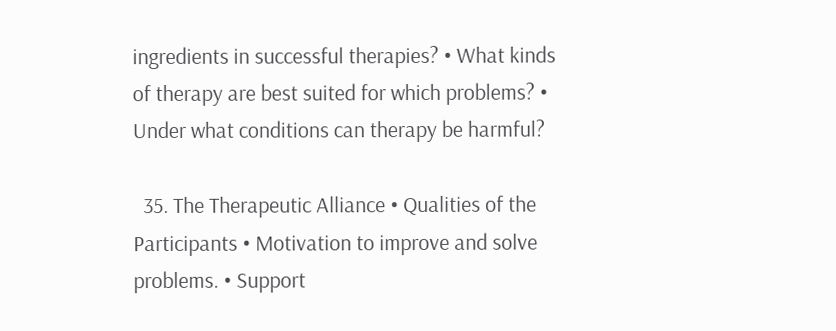ingredients in successful therapies? • What kinds of therapy are best suited for which problems? • Under what conditions can therapy be harmful?

  35. The Therapeutic Alliance • Qualities of the Participants • Motivation to improve and solve problems. • Support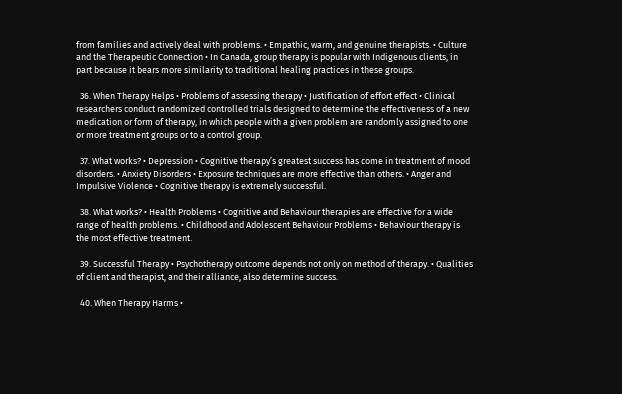from families and actively deal with problems. • Empathic, warm, and genuine therapists. • Culture and the Therapeutic Connection • In Canada, group therapy is popular with Indigenous clients, in part because it bears more similarity to traditional healing practices in these groups.

  36. When Therapy Helps • Problems of assessing therapy • Justification of effort effect • Clinical researchers conduct randomized controlled trials designed to determine the effectiveness of a new medication or form of therapy, in which people with a given problem are randomly assigned to one or more treatment groups or to a control group.

  37. What works? • Depression • Cognitive therapy’s greatest success has come in treatment of mood disorders. • Anxiety Disorders • Exposure techniques are more effective than others. • Anger and Impulsive Violence • Cognitive therapy is extremely successful.

  38. What works? • Health Problems • Cognitive and Behaviour therapies are effective for a wide range of health problems. • Childhood and Adolescent Behaviour Problems • Behaviour therapy is the most effective treatment.

  39. Successful Therapy • Psychotherapy outcome depends not only on method of therapy. • Qualities of client and therapist, and their alliance, also determine success.

  40. When Therapy Harms •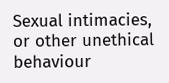Sexual intimacies, or other unethical behaviour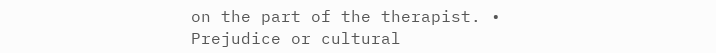on the part of the therapist. • Prejudice or cultural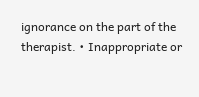ignorance on the part of the therapist. • Inappropriate or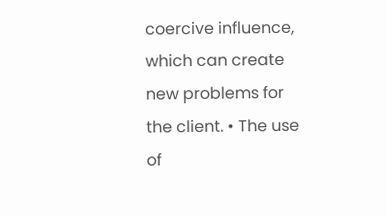coercive influence, which can create new problems for the client. • The use of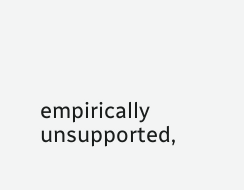empirically unsupported,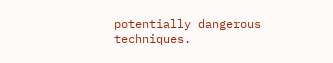potentially dangerous techniques.